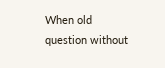When old question without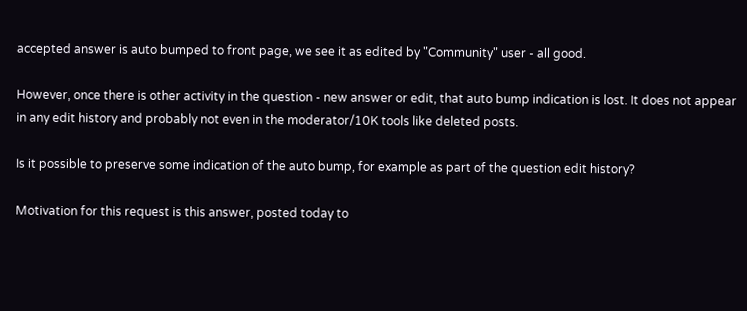accepted answer is auto bumped to front page, we see it as edited by "Community" user - all good.

However, once there is other activity in the question - new answer or edit, that auto bump indication is lost. It does not appear in any edit history and probably not even in the moderator/10K tools like deleted posts.

Is it possible to preserve some indication of the auto bump, for example as part of the question edit history?

Motivation for this request is this answer, posted today to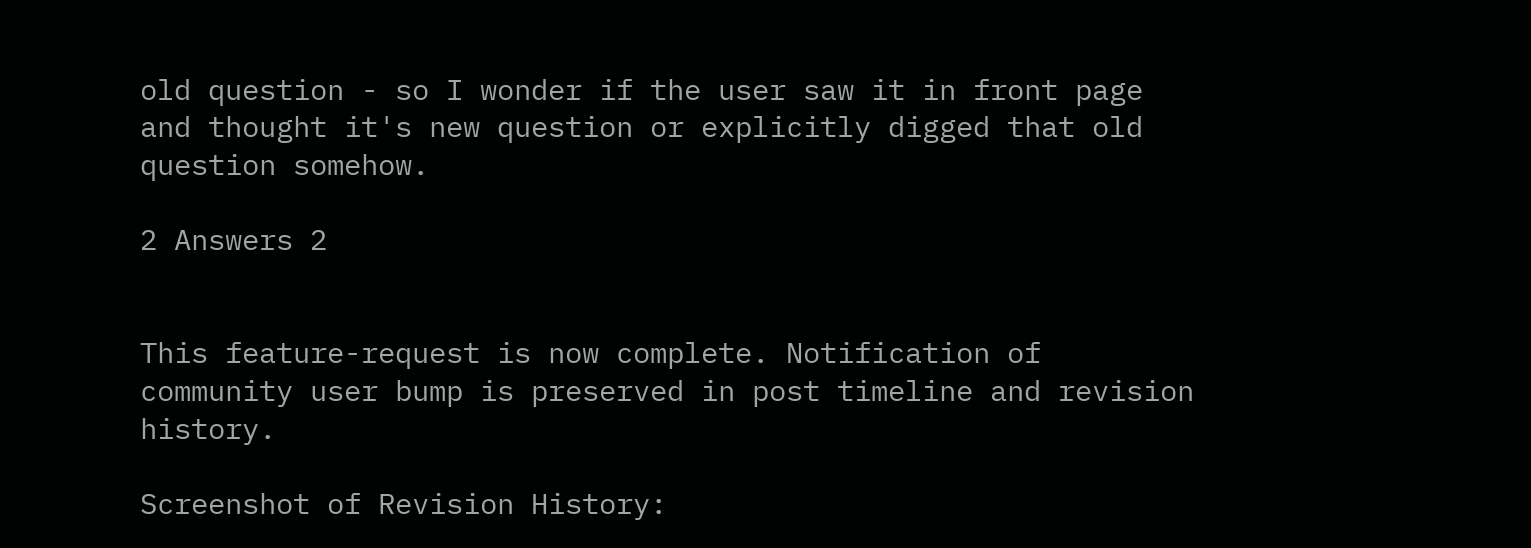old question - so I wonder if the user saw it in front page and thought it's new question or explicitly digged that old question somehow.

2 Answers 2


This feature-request is now complete. Notification of community user bump is preserved in post timeline and revision history.

Screenshot of Revision History: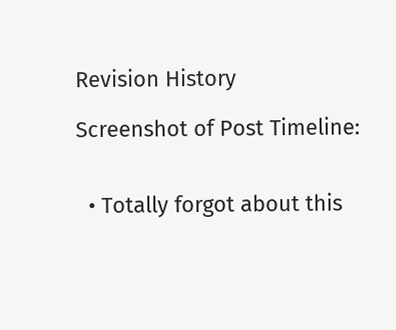Revision History

Screenshot of Post Timeline:


  • Totally forgot about this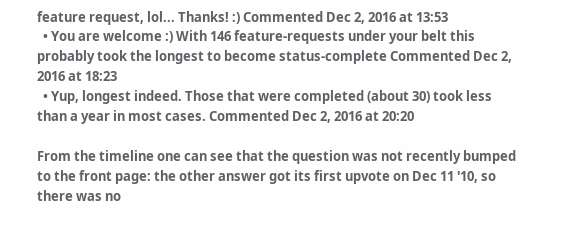feature request, lol... Thanks! :) Commented Dec 2, 2016 at 13:53
  • You are welcome :) With 146 feature-requests under your belt this probably took the longest to become status-complete Commented Dec 2, 2016 at 18:23
  • Yup, longest indeed. Those that were completed (about 30) took less than a year in most cases. Commented Dec 2, 2016 at 20:20

From the timeline one can see that the question was not recently bumped to the front page: the other answer got its first upvote on Dec 11 '10, so there was no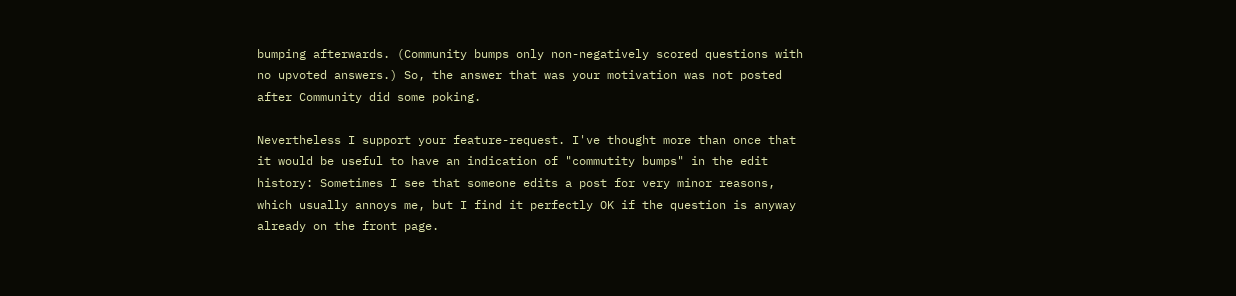bumping afterwards. (Community bumps only non-negatively scored questions with no upvoted answers.) So, the answer that was your motivation was not posted after Community did some poking.

Nevertheless I support your feature-request. I've thought more than once that it would be useful to have an indication of "commutity bumps" in the edit history: Sometimes I see that someone edits a post for very minor reasons, which usually annoys me, but I find it perfectly OK if the question is anyway already on the front page.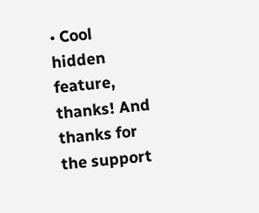• Cool hidden feature, thanks! And thanks for the support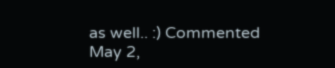as well.. :) Commented May 2,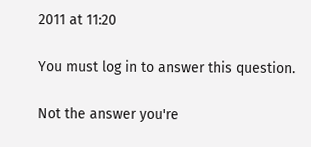2011 at 11:20

You must log in to answer this question.

Not the answer you're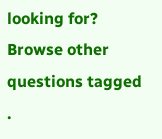looking for? Browse other questions tagged .